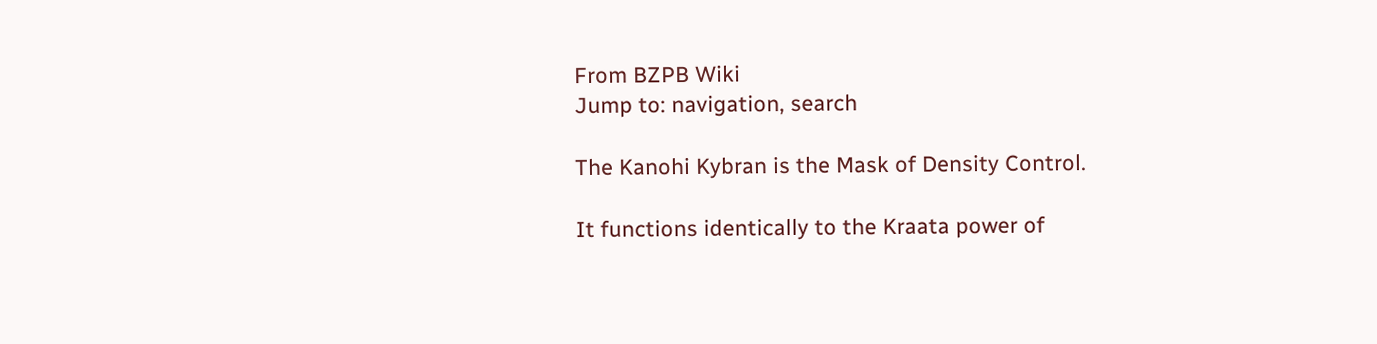From BZPB Wiki
Jump to: navigation, search

The Kanohi Kybran is the Mask of Density Control.

It functions identically to the Kraata power of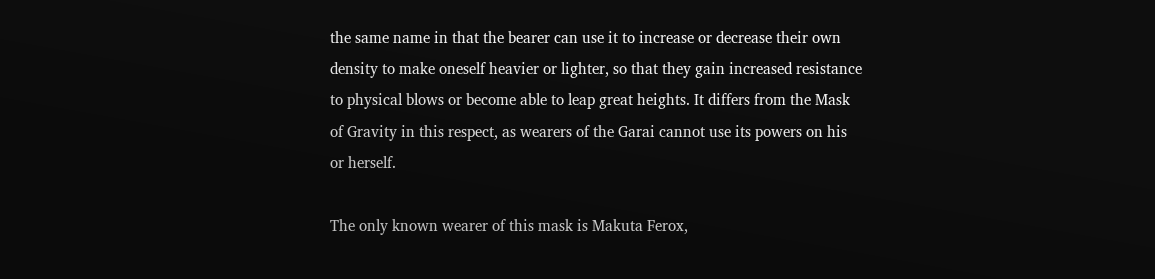the same name in that the bearer can use it to increase or decrease their own density to make oneself heavier or lighter, so that they gain increased resistance to physical blows or become able to leap great heights. It differs from the Mask of Gravity in this respect, as wearers of the Garai cannot use its powers on his or herself.

The only known wearer of this mask is Makuta Ferox,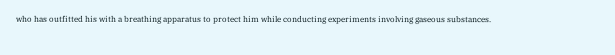who has outfitted his with a breathing apparatus to protect him while conducting experiments involving gaseous substances.